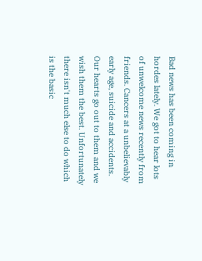Bad news has been coming in hordes lately. We got to hear lots of unwelcome news recently from friends. Cancers at a unbelievably early age, suicide and accidents. Our hearts go out to them and we wish them the best. Unfortunately there isn't much else to do which is the basic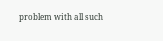problem with all such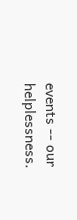events -- our helplessness.